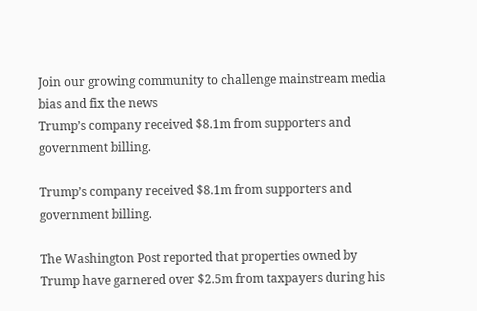Join our growing community to challenge mainstream media bias and fix the news
Trump’s company received $8.1m from supporters and government billing.

Trump’s company received $8.1m from supporters and government billing.

The Washington Post reported that properties owned by Trump have garnered over $2.5m from taxpayers during his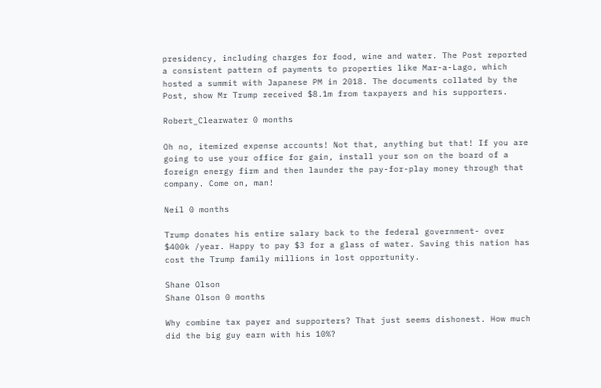presidency, including charges for food, wine and water. The Post reported a consistent pattern of payments to properties like Mar-a-Lago, which hosted a summit with Japanese PM in 2018. The documents collated by the Post, show Mr Trump received $8.1m from taxpayers and his supporters.

Robert_Clearwater 0 months

Oh no, itemized expense accounts! Not that, anything but that! If you are going to use your office for gain, install your son on the board of a foreign energy firm and then launder the pay-for-play money through that company. Come on, man!

Neil 0 months

Trump donates his entire salary back to the federal government- over $400k /year. Happy to pay $3 for a glass of water. Saving this nation has cost the Trump family millions in lost opportunity.

Shane Olson
Shane Olson 0 months

Why combine tax payer and supporters? That just seems dishonest. How much did the big guy earn with his 10%?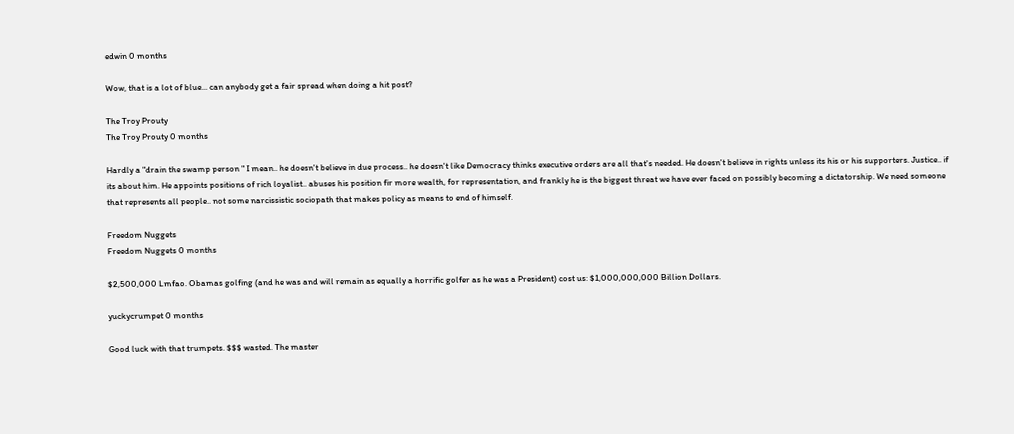edwin 0 months

Wow, that is a lot of blue... can anybody get a fair spread when doing a hit post?

The Troy Prouty
The Troy Prouty 0 months

Hardly a "drain the swamp person " I mean.. he doesn't believe in due process.. he doesn't like Democracy thinks executive orders are all that's needed. He doesn't believe in rights unless its his or his supporters. Justice.. if its about him. He appoints positions of rich loyalist.. abuses his position fir more wealth, for representation, and frankly he is the biggest threat we have ever faced on possibly becoming a dictatorship. We need someone that represents all people.. not some narcissistic sociopath that makes policy as means to end of himself.

Freedom Nuggets
Freedom Nuggets 0 months

$2,500,000 Lmfao. Obamas golfing (and he was and will remain as equally a horrific golfer as he was a President) cost us: $1,000,000,000 Billion Dollars.

yuckycrumpet 0 months

Good luck with that trumpets. $$$ wasted. The master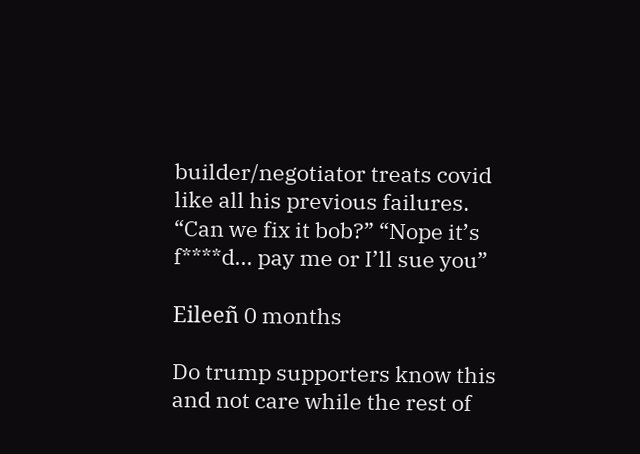builder/negotiator treats covid like all his previous failures. “Can we fix it bob?” “Nope it’s f****d... pay me or I’ll sue you”

Eileeñ 0 months

Do trump supporters know this and not care while the rest of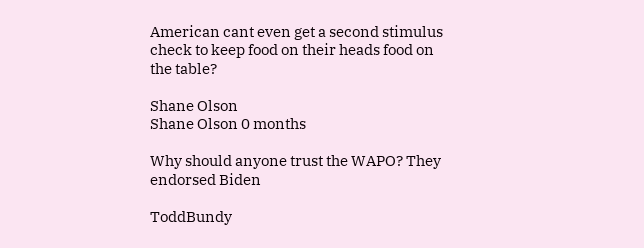American cant even get a second stimulus check to keep food on their heads food on the table?

Shane Olson
Shane Olson 0 months

Why should anyone trust the WAPO? They endorsed Biden

ToddBundy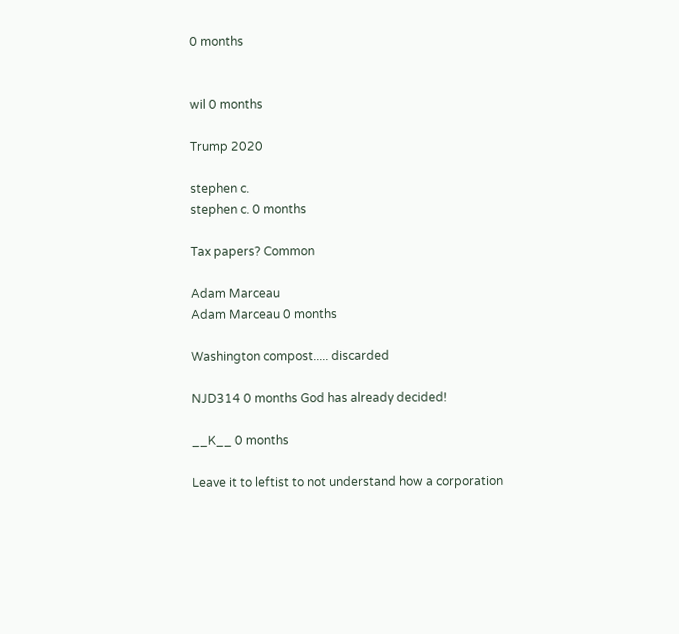0 months


wil 0 months

Trump 2020

stephen c.
stephen c. 0 months

Tax papers? Common

Adam Marceau
Adam Marceau 0 months

Washington compost..... discarded

NJD314 0 months God has already decided!

__K__ 0 months

Leave it to leftist to not understand how a corporation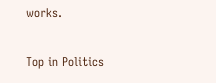works.

Top in Politics